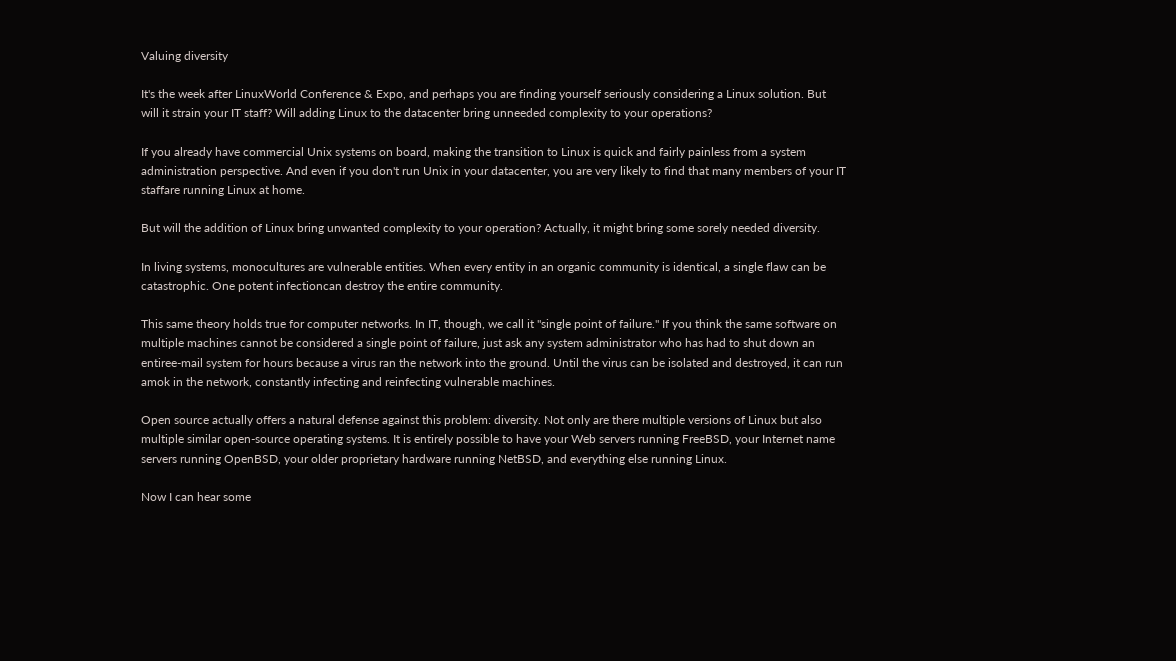Valuing diversity

It's the week after LinuxWorld Conference & Expo, and perhaps you are finding yourself seriously considering a Linux solution. But will it strain your IT staff? Will adding Linux to the datacenter bring unneeded complexity to your operations?

If you already have commercial Unix systems on board, making the transition to Linux is quick and fairly painless from a system administration perspective. And even if you don't run Unix in your datacenter, you are very likely to find that many members of your IT staffare running Linux at home.

But will the addition of Linux bring unwanted complexity to your operation? Actually, it might bring some sorely needed diversity.

In living systems, monocultures are vulnerable entities. When every entity in an organic community is identical, a single flaw can be catastrophic. One potent infectioncan destroy the entire community.

This same theory holds true for computer networks. In IT, though, we call it "single point of failure." If you think the same software on multiple machines cannot be considered a single point of failure, just ask any system administrator who has had to shut down an entiree-mail system for hours because a virus ran the network into the ground. Until the virus can be isolated and destroyed, it can run amok in the network, constantly infecting and reinfecting vulnerable machines.

Open source actually offers a natural defense against this problem: diversity. Not only are there multiple versions of Linux but also multiple similar open-source operating systems. It is entirely possible to have your Web servers running FreeBSD, your Internet name servers running OpenBSD, your older proprietary hardware running NetBSD, and everything else running Linux.

Now I can hear some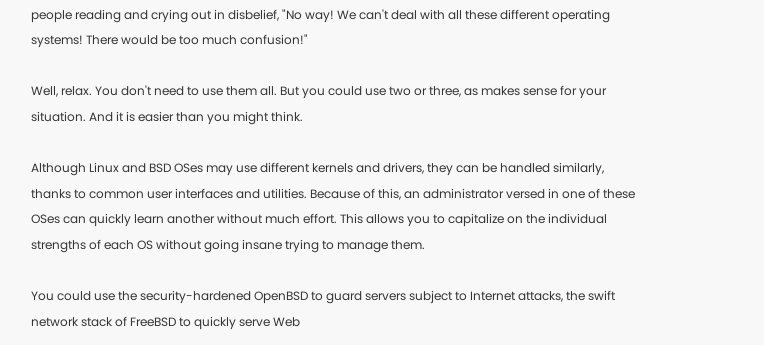people reading and crying out in disbelief, "No way! We can't deal with all these different operating systems! There would be too much confusion!"

Well, relax. You don't need to use them all. But you could use two or three, as makes sense for your situation. And it is easier than you might think.

Although Linux and BSD OSes may use different kernels and drivers, they can be handled similarly, thanks to common user interfaces and utilities. Because of this, an administrator versed in one of these OSes can quickly learn another without much effort. This allows you to capitalize on the individual strengths of each OS without going insane trying to manage them.

You could use the security-hardened OpenBSD to guard servers subject to Internet attacks, the swift network stack of FreeBSD to quickly serve Web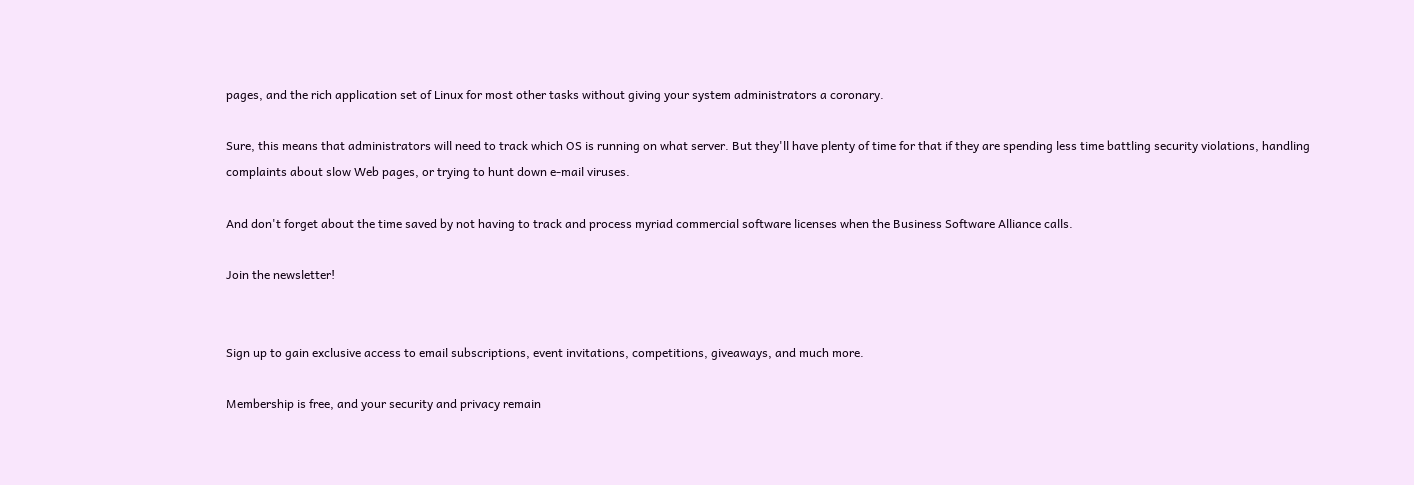pages, and the rich application set of Linux for most other tasks without giving your system administrators a coronary.

Sure, this means that administrators will need to track which OS is running on what server. But they'll have plenty of time for that if they are spending less time battling security violations, handling complaints about slow Web pages, or trying to hunt down e-mail viruses.

And don't forget about the time saved by not having to track and process myriad commercial software licenses when the Business Software Alliance calls.

Join the newsletter!


Sign up to gain exclusive access to email subscriptions, event invitations, competitions, giveaways, and much more.

Membership is free, and your security and privacy remain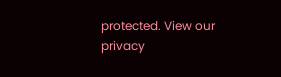protected. View our privacy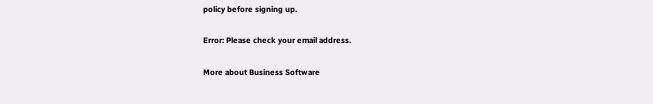policy before signing up.

Error: Please check your email address.

More about Business Software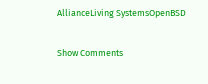AllianceLiving SystemsOpenBSD

Show Comments